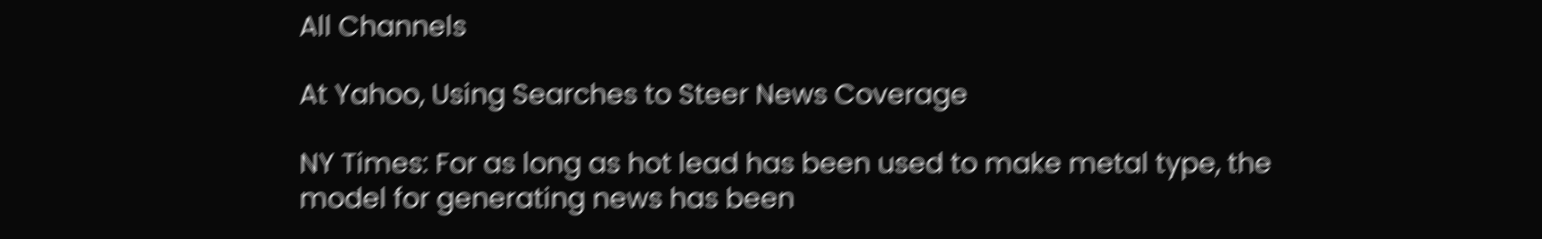All Channels

At Yahoo, Using Searches to Steer News Coverage

NY Times: For as long as hot lead has been used to make metal type, the model for generating news has been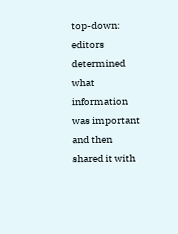top-down: editors determined what information was important and then shared it with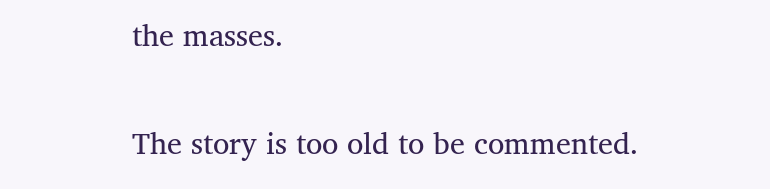the masses.

The story is too old to be commented.